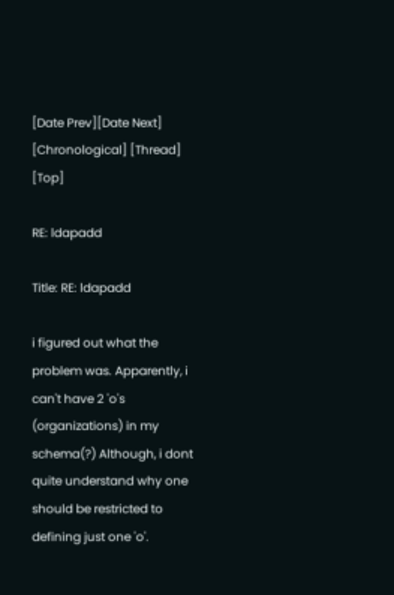[Date Prev][Date Next] [Chronological] [Thread] [Top]

RE: ldapadd

Title: RE: ldapadd

i figured out what the problem was. Apparently, i can't have 2 'o's (organizations) in my schema(?) Although, i dont quite understand why one should be restricted to defining just one 'o'.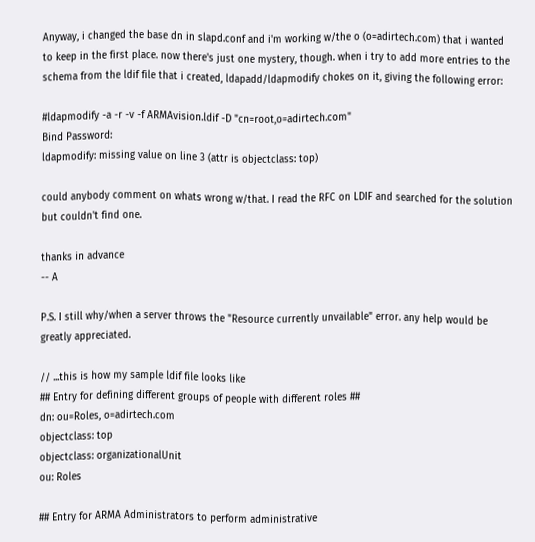Anyway, i changed the base dn in slapd.conf and i'm working w/the o (o=adirtech.com) that i wanted to keep in the first place. now there's just one mystery, though. when i try to add more entries to the schema from the ldif file that i created, ldapadd/ldapmodify chokes on it, giving the following error:

#ldapmodify -a -r -v -f ARMAvision.ldif -D "cn=root,o=adirtech.com"
Bind Password:
ldapmodify: missing value on line 3 (attr is objectclass: top)

could anybody comment on whats wrong w/that. I read the RFC on LDIF and searched for the solution but couldn't find one.

thanks in advance
-- A

P.S. I still why/when a server throws the "Resource currently unvailable" error. any help would be greatly appreciated.

// ...this is how my sample ldif file looks like
## Entry for defining different groups of people with different roles ##
dn: ou=Roles, o=adirtech.com
objectclass: top
objectclass: organizationalUnit
ou: Roles

## Entry for ARMA Administrators to perform administrative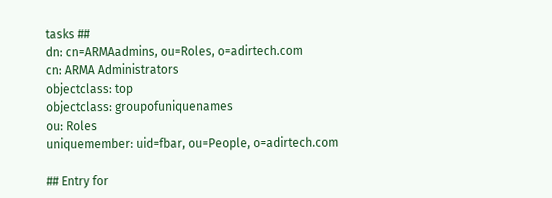tasks ##
dn: cn=ARMAadmins, ou=Roles, o=adirtech.com
cn: ARMA Administrators
objectclass: top
objectclass: groupofuniquenames
ou: Roles
uniquemember: uid=fbar, ou=People, o=adirtech.com

## Entry for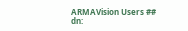ARMAVision Users ##
dn: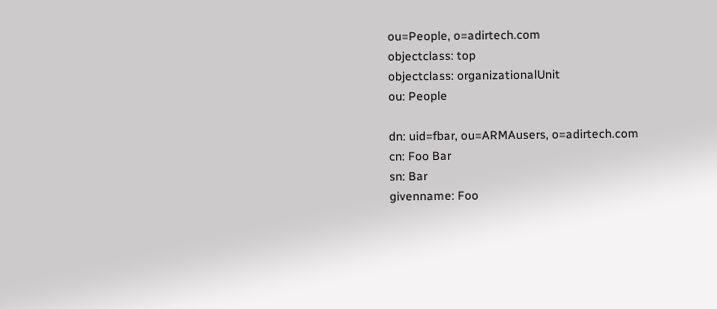ou=People, o=adirtech.com
objectclass: top
objectclass: organizationalUnit
ou: People

dn: uid=fbar, ou=ARMAusers, o=adirtech.com
cn: Foo Bar
sn: Bar
givenname: Foo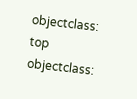objectclass: top
objectclass: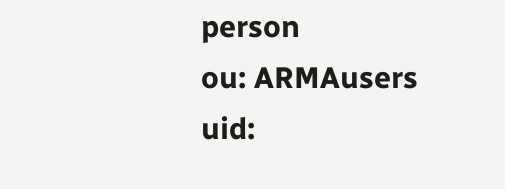person
ou: ARMAusers
uid: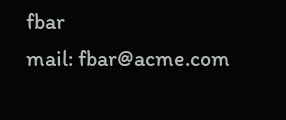fbar
mail: fbar@acme.com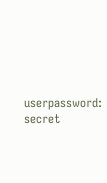userpassword: secret